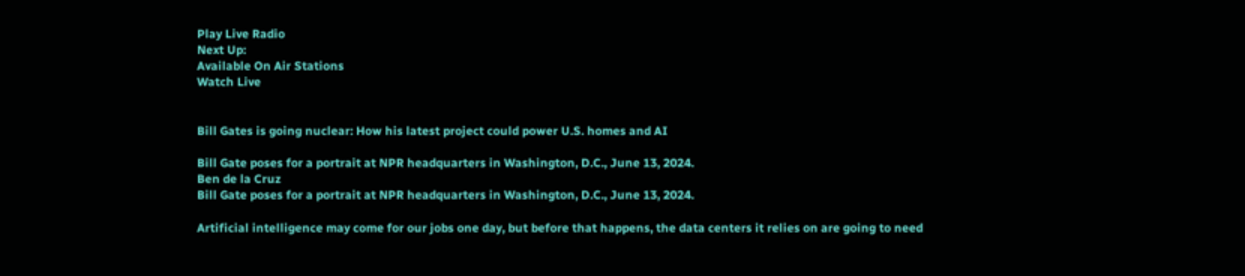Play Live Radio
Next Up:
Available On Air Stations
Watch Live


Bill Gates is going nuclear: How his latest project could power U.S. homes and AI

Bill Gate poses for a portrait at NPR headquarters in Washington, D.C., June 13, 2024.
Ben de la Cruz
Bill Gate poses for a portrait at NPR headquarters in Washington, D.C., June 13, 2024.

Artificial intelligence may come for our jobs one day, but before that happens, the data centers it relies on are going to need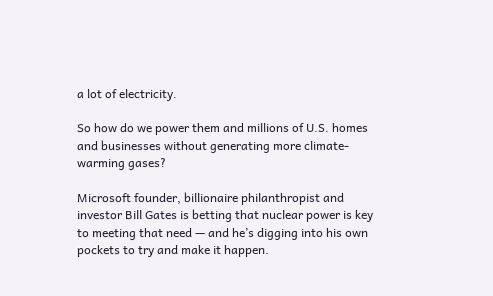a lot of electricity.

So how do we power them and millions of U.S. homes and businesses without generating more climate-warming gases?

Microsoft founder, billionaire philanthropist and investor Bill Gates is betting that nuclear power is key to meeting that need — and he’s digging into his own pockets to try and make it happen.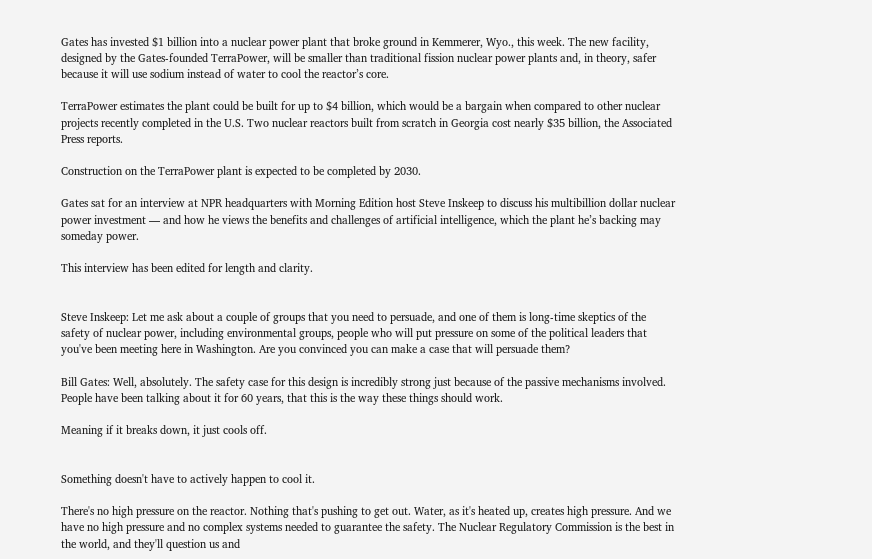Gates has invested $1 billion into a nuclear power plant that broke ground in Kemmerer, Wyo., this week. The new facility, designed by the Gates-founded TerraPower, will be smaller than traditional fission nuclear power plants and, in theory, safer because it will use sodium instead of water to cool the reactor’s core.

TerraPower estimates the plant could be built for up to $4 billion, which would be a bargain when compared to other nuclear projects recently completed in the U.S. Two nuclear reactors built from scratch in Georgia cost nearly $35 billion, the Associated Press reports.

Construction on the TerraPower plant is expected to be completed by 2030.

Gates sat for an interview at NPR headquarters with Morning Edition host Steve Inskeep to discuss his multibillion dollar nuclear power investment — and how he views the benefits and challenges of artificial intelligence, which the plant he’s backing may someday power.

This interview has been edited for length and clarity.


Steve Inskeep: Let me ask about a couple of groups that you need to persuade, and one of them is long-time skeptics of the safety of nuclear power, including environmental groups, people who will put pressure on some of the political leaders that you've been meeting here in Washington. Are you convinced you can make a case that will persuade them?

Bill Gates: Well, absolutely. The safety case for this design is incredibly strong just because of the passive mechanisms involved. People have been talking about it for 60 years, that this is the way these things should work.

Meaning if it breaks down, it just cools off.


Something doesn't have to actively happen to cool it.

There's no high pressure on the reactor. Nothing that's pushing to get out. Water, as it's heated up, creates high pressure. And we have no high pressure and no complex systems needed to guarantee the safety. The Nuclear Regulatory Commission is the best in the world, and they'll question us and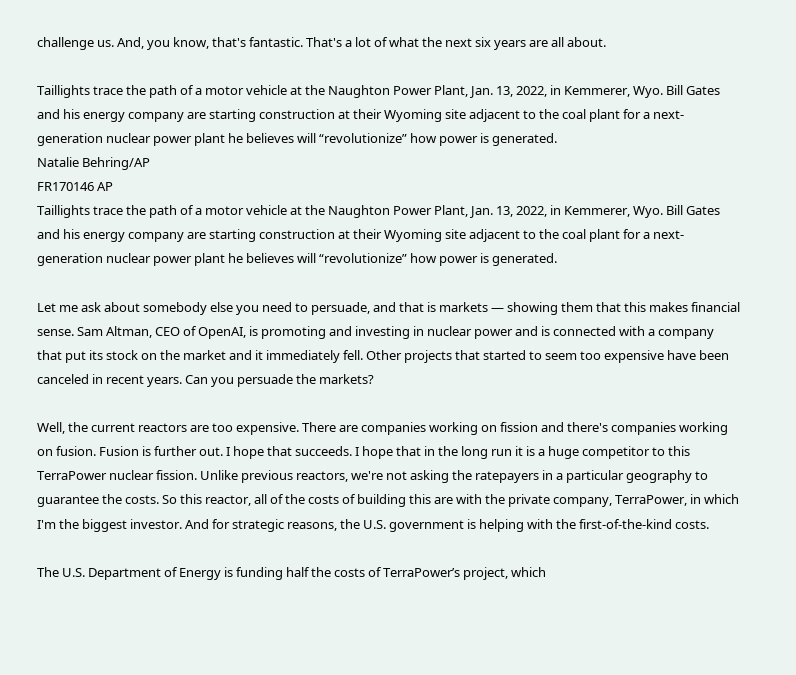challenge us. And, you know, that's fantastic. That's a lot of what the next six years are all about.

Taillights trace the path of a motor vehicle at the Naughton Power Plant, Jan. 13, 2022, in Kemmerer, Wyo. Bill Gates and his energy company are starting construction at their Wyoming site adjacent to the coal plant for a next-generation nuclear power plant he believes will “revolutionize” how power is generated.
Natalie Behring/AP
FR170146 AP
Taillights trace the path of a motor vehicle at the Naughton Power Plant, Jan. 13, 2022, in Kemmerer, Wyo. Bill Gates and his energy company are starting construction at their Wyoming site adjacent to the coal plant for a next-generation nuclear power plant he believes will “revolutionize” how power is generated.

Let me ask about somebody else you need to persuade, and that is markets — showing them that this makes financial sense. Sam Altman, CEO of OpenAI, is promoting and investing in nuclear power and is connected with a company that put its stock on the market and it immediately fell. Other projects that started to seem too expensive have been canceled in recent years. Can you persuade the markets?

Well, the current reactors are too expensive. There are companies working on fission and there's companies working on fusion. Fusion is further out. I hope that succeeds. I hope that in the long run it is a huge competitor to this TerraPower nuclear fission. Unlike previous reactors, we're not asking the ratepayers in a particular geography to guarantee the costs. So this reactor, all of the costs of building this are with the private company, TerraPower, in which I'm the biggest investor. And for strategic reasons, the U.S. government is helping with the first-of-the-kind costs.

The U.S. Department of Energy is funding half the costs of TerraPower’s project, which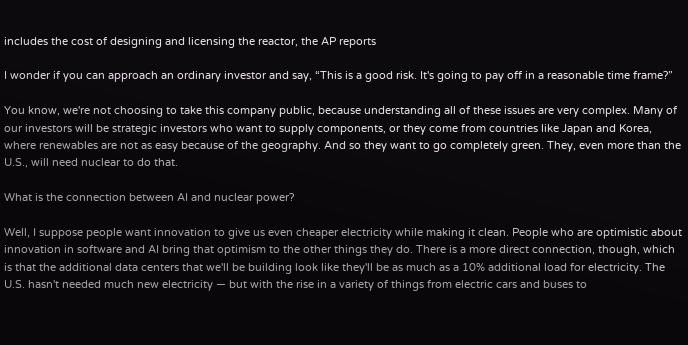includes the cost of designing and licensing the reactor, the AP reports

I wonder if you can approach an ordinary investor and say, “This is a good risk. It's going to pay off in a reasonable time frame?”

You know, we're not choosing to take this company public, because understanding all of these issues are very complex. Many of our investors will be strategic investors who want to supply components, or they come from countries like Japan and Korea, where renewables are not as easy because of the geography. And so they want to go completely green. They, even more than the U.S., will need nuclear to do that.

What is the connection between AI and nuclear power?

Well, I suppose people want innovation to give us even cheaper electricity while making it clean. People who are optimistic about innovation in software and AI bring that optimism to the other things they do. There is a more direct connection, though, which is that the additional data centers that we'll be building look like they'll be as much as a 10% additional load for electricity. The U.S. hasn't needed much new electricity — but with the rise in a variety of things from electric cars and buses to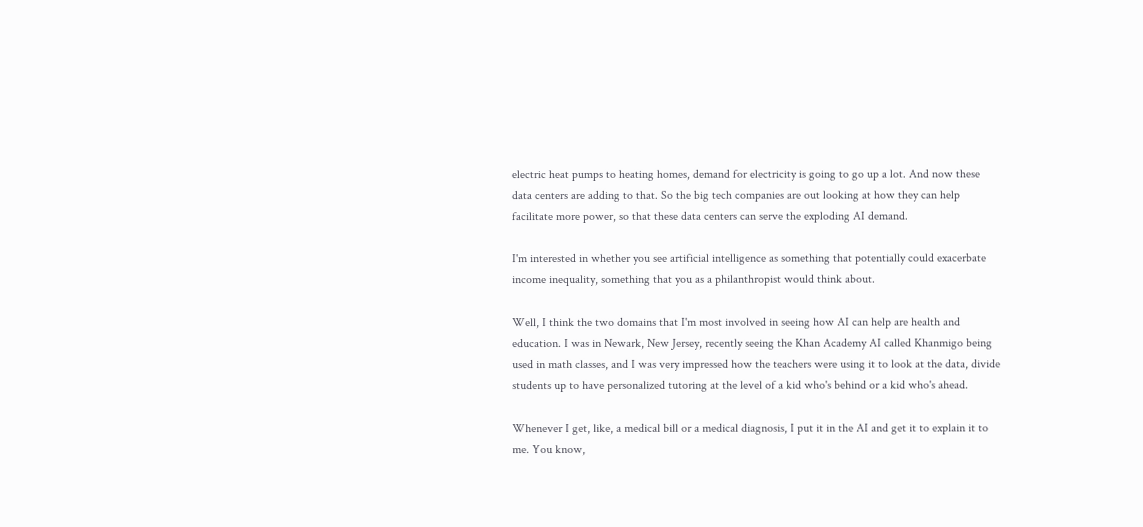electric heat pumps to heating homes, demand for electricity is going to go up a lot. And now these data centers are adding to that. So the big tech companies are out looking at how they can help facilitate more power, so that these data centers can serve the exploding AI demand.

I'm interested in whether you see artificial intelligence as something that potentially could exacerbate income inequality, something that you as a philanthropist would think about.

Well, I think the two domains that I'm most involved in seeing how AI can help are health and education. I was in Newark, New Jersey, recently seeing the Khan Academy AI called Khanmigo being used in math classes, and I was very impressed how the teachers were using it to look at the data, divide students up to have personalized tutoring at the level of a kid who's behind or a kid who's ahead.

Whenever I get, like, a medical bill or a medical diagnosis, I put it in the AI and get it to explain it to me. You know,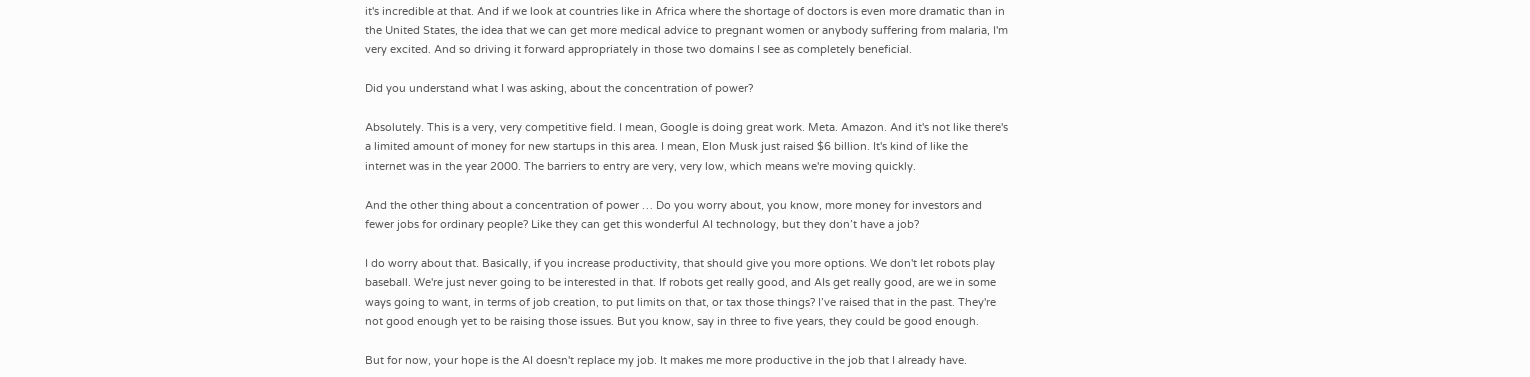it's incredible at that. And if we look at countries like in Africa where the shortage of doctors is even more dramatic than in the United States, the idea that we can get more medical advice to pregnant women or anybody suffering from malaria, I'm very excited. And so driving it forward appropriately in those two domains I see as completely beneficial.

Did you understand what I was asking, about the concentration of power?

Absolutely. This is a very, very competitive field. I mean, Google is doing great work. Meta. Amazon. And it's not like there's a limited amount of money for new startups in this area. I mean, Elon Musk just raised $6 billion. It's kind of like the internet was in the year 2000. The barriers to entry are very, very low, which means we're moving quickly.

And the other thing about a concentration of power … Do you worry about, you know, more money for investors and fewer jobs for ordinary people? Like they can get this wonderful AI technology, but they don’t have a job?

I do worry about that. Basically, if you increase productivity, that should give you more options. We don't let robots play baseball. We're just never going to be interested in that. If robots get really good, and AIs get really good, are we in some ways going to want, in terms of job creation, to put limits on that, or tax those things? I’ve raised that in the past. They're not good enough yet to be raising those issues. But you know, say in three to five years, they could be good enough.

But for now, your hope is the AI doesn't replace my job. It makes me more productive in the job that I already have.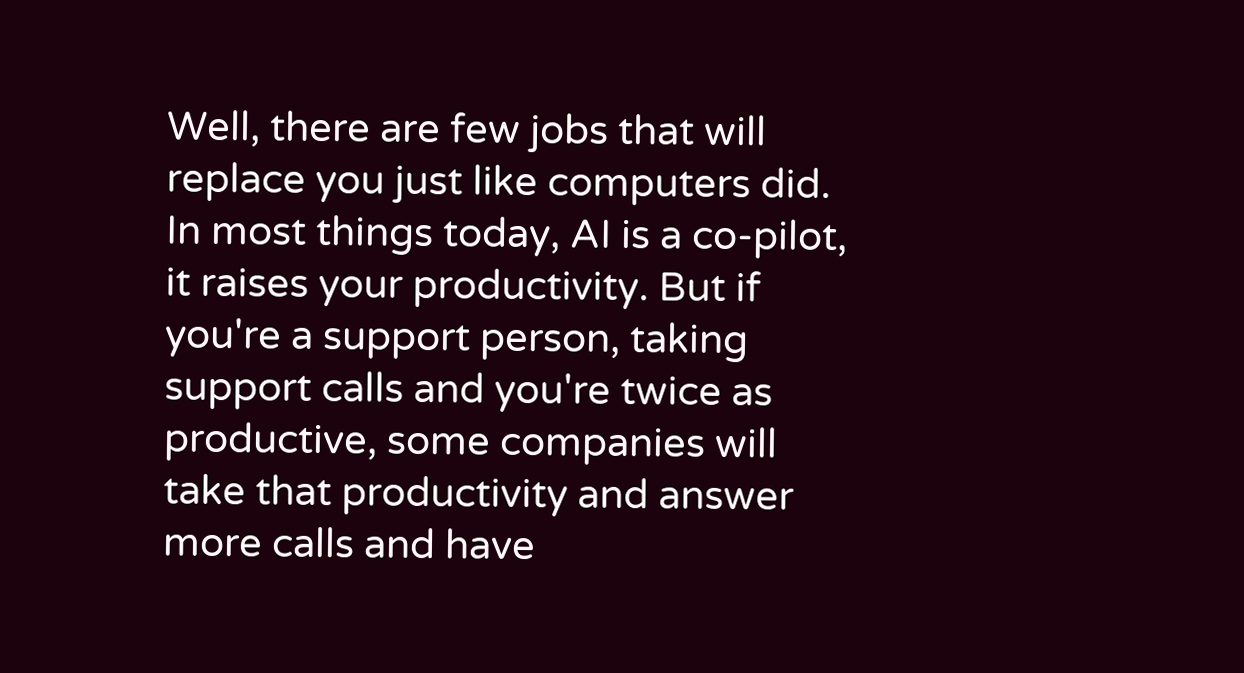Well, there are few jobs that will replace you just like computers did. In most things today, AI is a co-pilot, it raises your productivity. But if you're a support person, taking support calls and you're twice as productive, some companies will take that productivity and answer more calls and have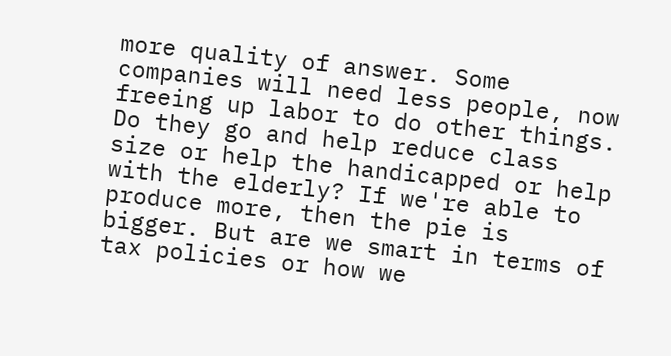more quality of answer. Some companies will need less people, now freeing up labor to do other things. Do they go and help reduce class size or help the handicapped or help with the elderly? If we're able to produce more, then the pie is bigger. But are we smart in terms of tax policies or how we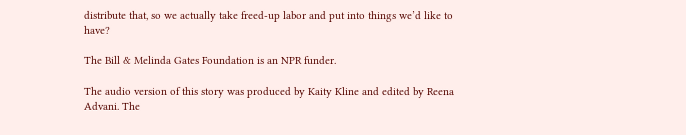distribute that, so we actually take freed-up labor and put into things we’d like to have?

The Bill & Melinda Gates Foundation is an NPR funder.

The audio version of this story was produced by Kaity Kline and edited by Reena Advani. The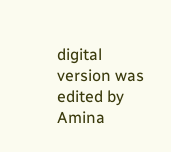digital version was edited by Amina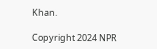Khan.

Copyright 2024 NPR